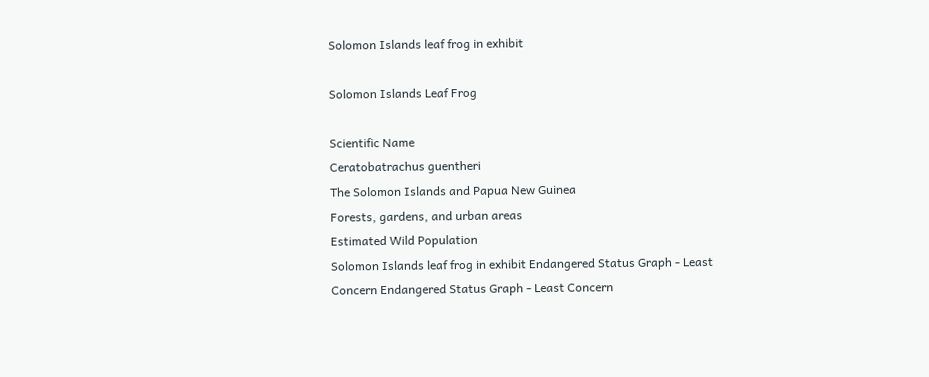Solomon Islands leaf frog in exhibit

Solomon Islands Leaf Frog

Scientific Name
Ceratobatrachus guentheri
The Solomon Islands and Papua New Guinea
Forests, gardens, and urban areas
Estimated Wild Population
Solomon Islands leaf frog in exhibit Endangered Status Graph - Least Concern Endangered Status Graph - Least Concern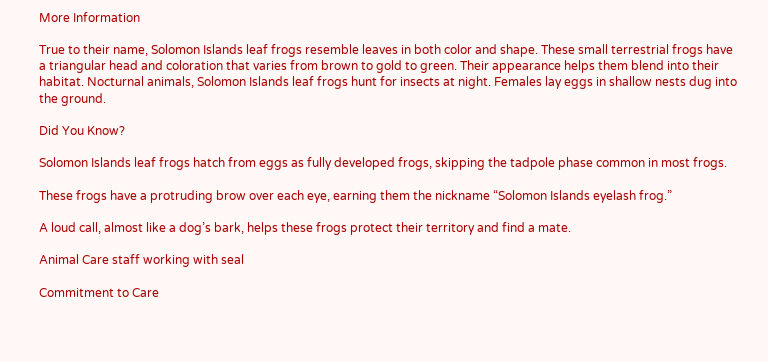More Information

True to their name, Solomon Islands leaf frogs resemble leaves in both color and shape. These small terrestrial frogs have a triangular head and coloration that varies from brown to gold to green. Their appearance helps them blend into their habitat. Nocturnal animals, Solomon Islands leaf frogs hunt for insects at night. Females lay eggs in shallow nests dug into the ground.

Did You Know?

Solomon Islands leaf frogs hatch from eggs as fully developed frogs, skipping the tadpole phase common in most frogs.

These frogs have a protruding brow over each eye, earning them the nickname “Solomon Islands eyelash frog.”

A loud call, almost like a dog’s bark, helps these frogs protect their territory and find a mate.

Animal Care staff working with seal

Commitment to Care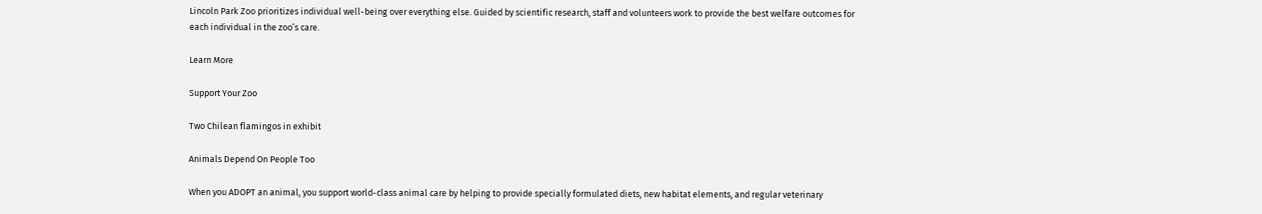Lincoln Park Zoo prioritizes individual well-being over everything else. Guided by scientific research, staff and volunteers work to provide the best welfare outcomes for each individual in the zoo’s care.

Learn More

Support Your Zoo

Two Chilean flamingos in exhibit

Animals Depend On People Too

When you ADOPT an animal, you support world-class animal care by helping to provide specially formulated diets, new habitat elements, and regular veterinary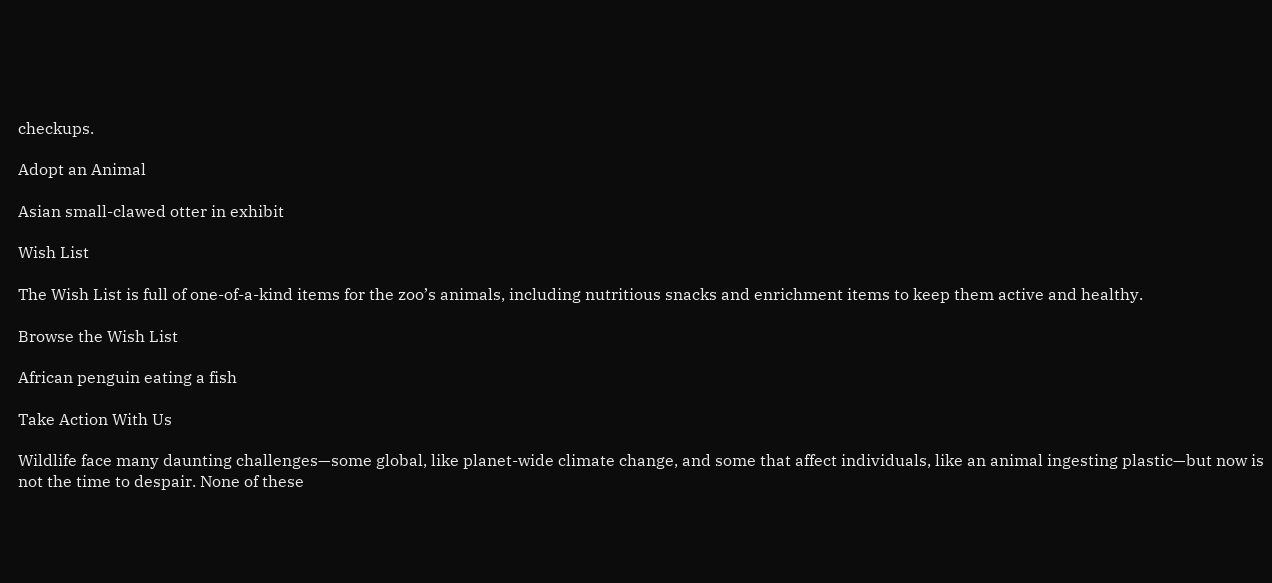checkups.

Adopt an Animal

Asian small-clawed otter in exhibit

Wish List

The Wish List is full of one-of-a-kind items for the zoo’s animals, including nutritious snacks and enrichment items to keep them active and healthy.

Browse the Wish List

African penguin eating a fish

Take Action With Us

Wildlife face many daunting challenges—some global, like planet-wide climate change, and some that affect individuals, like an animal ingesting plastic—but now is not the time to despair. None of these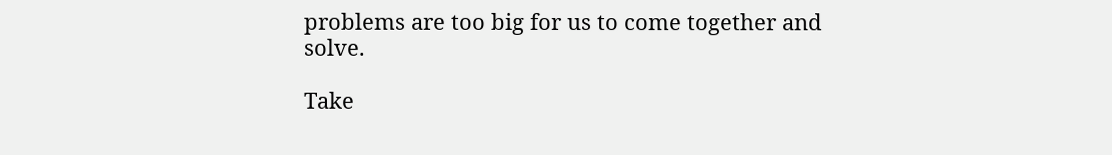problems are too big for us to come together and solve.

Take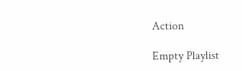Action

Empty Playlist